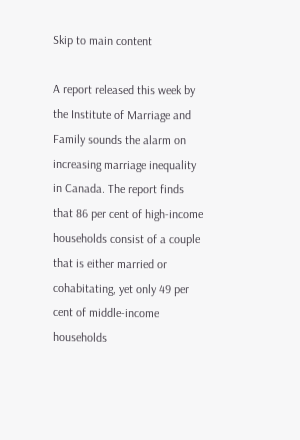Skip to main content

A report released this week by the Institute of Marriage and Family sounds the alarm on increasing marriage inequality in Canada. The report finds that 86 per cent of high-income households consist of a couple that is either married or cohabitating, yet only 49 per cent of middle-income households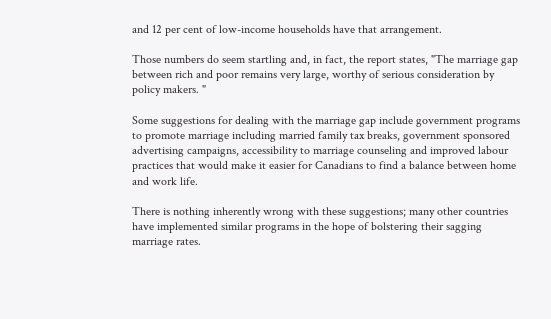and 12 per cent of low-income households have that arrangement.

Those numbers do seem startling and, in fact, the report states, "The marriage gap between rich and poor remains very large, worthy of serious consideration by policy makers. "

Some suggestions for dealing with the marriage gap include government programs to promote marriage including married family tax breaks, government sponsored advertising campaigns, accessibility to marriage counseling and improved labour practices that would make it easier for Canadians to find a balance between home and work life.

There is nothing inherently wrong with these suggestions; many other countries have implemented similar programs in the hope of bolstering their sagging marriage rates.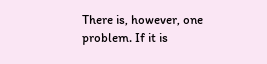There is, however, one problem. If it is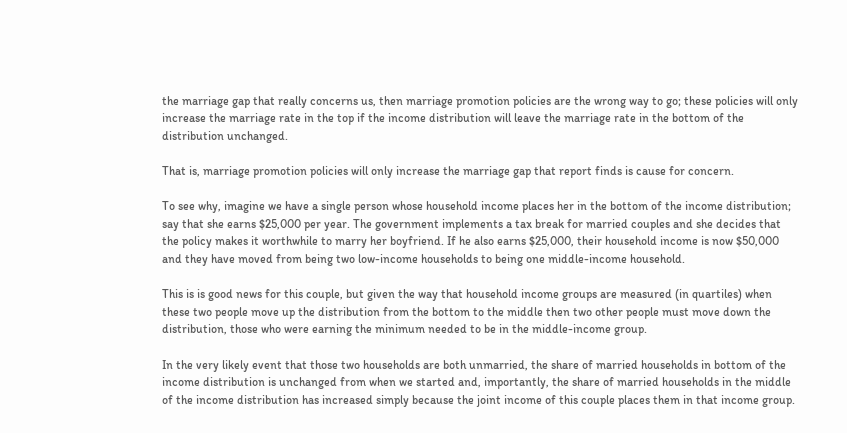the marriage gap that really concerns us, then marriage promotion policies are the wrong way to go; these policies will only increase the marriage rate in the top if the income distribution will leave the marriage rate in the bottom of the distribution unchanged.

That is, marriage promotion policies will only increase the marriage gap that report finds is cause for concern.

To see why, imagine we have a single person whose household income places her in the bottom of the income distribution; say that she earns $25,000 per year. The government implements a tax break for married couples and she decides that the policy makes it worthwhile to marry her boyfriend. If he also earns $25,000, their household income is now $50,000 and they have moved from being two low-income households to being one middle-income household.

This is is good news for this couple, but given the way that household income groups are measured (in quartiles) when these two people move up the distribution from the bottom to the middle then two other people must move down the distribution, those who were earning the minimum needed to be in the middle-income group.

In the very likely event that those two households are both unmarried, the share of married households in bottom of the income distribution is unchanged from when we started and, importantly, the share of married households in the middle of the income distribution has increased simply because the joint income of this couple places them in that income group.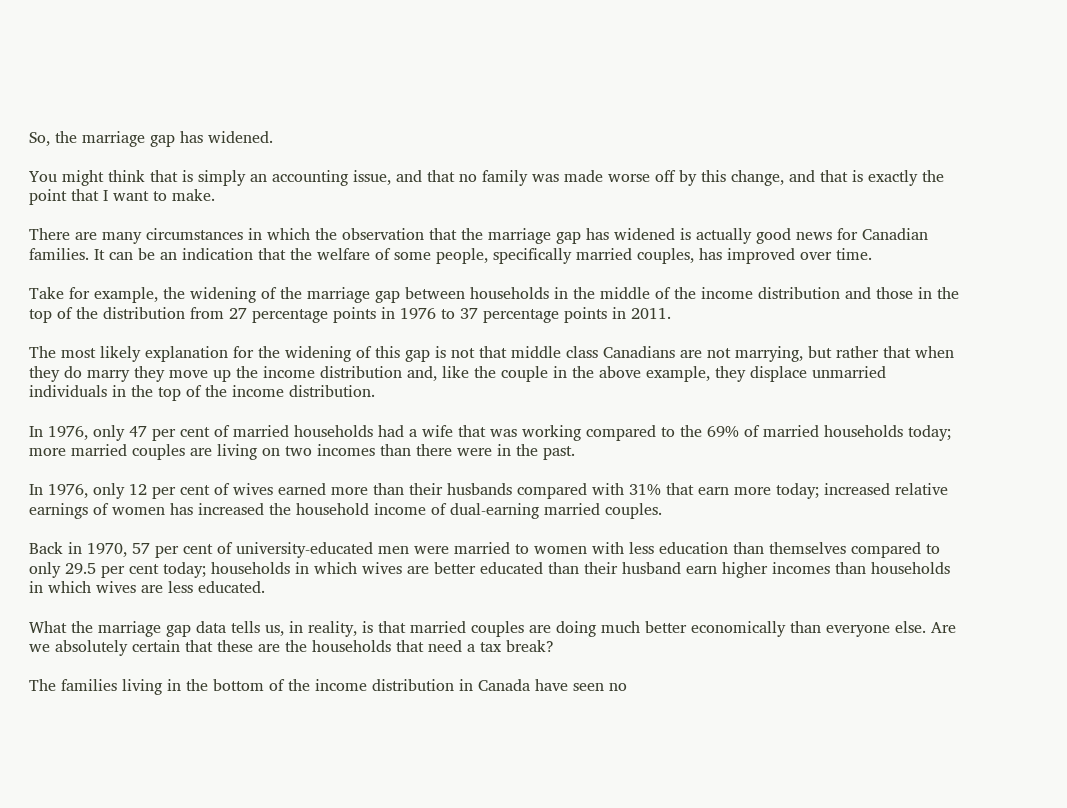So, the marriage gap has widened.

You might think that is simply an accounting issue, and that no family was made worse off by this change, and that is exactly the point that I want to make.

There are many circumstances in which the observation that the marriage gap has widened is actually good news for Canadian families. It can be an indication that the welfare of some people, specifically married couples, has improved over time.

Take for example, the widening of the marriage gap between households in the middle of the income distribution and those in the top of the distribution from 27 percentage points in 1976 to 37 percentage points in 2011.

The most likely explanation for the widening of this gap is not that middle class Canadians are not marrying, but rather that when they do marry they move up the income distribution and, like the couple in the above example, they displace unmarried individuals in the top of the income distribution.

In 1976, only 47 per cent of married households had a wife that was working compared to the 69% of married households today; more married couples are living on two incomes than there were in the past.

In 1976, only 12 per cent of wives earned more than their husbands compared with 31% that earn more today; increased relative earnings of women has increased the household income of dual-earning married couples.

Back in 1970, 57 per cent of university-educated men were married to women with less education than themselves compared to only 29.5 per cent today; households in which wives are better educated than their husband earn higher incomes than households in which wives are less educated.

What the marriage gap data tells us, in reality, is that married couples are doing much better economically than everyone else. Are we absolutely certain that these are the households that need a tax break?

The families living in the bottom of the income distribution in Canada have seen no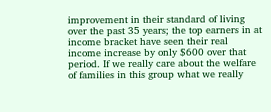improvement in their standard of living over the past 35 years; the top earners in at income bracket have seen their real income increase by only $600 over that period. If we really care about the welfare of families in this group what we really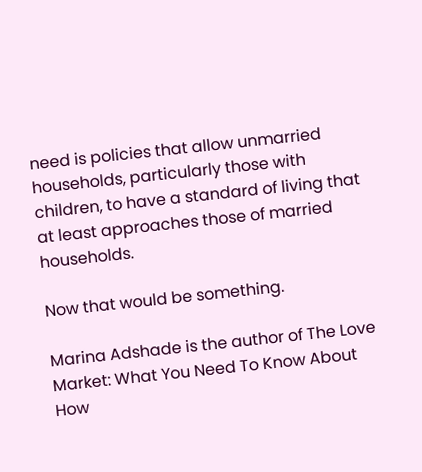need is policies that allow unmarried households, particularly those with children, to have a standard of living that at least approaches those of married households.

Now that would be something.

Marina Adshade is the author of The Love Market: What You Need To Know About How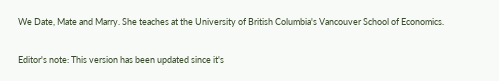We Date, Mate and Marry. She teaches at the University of British Columbia's Vancouver School of Economics.

Editor's note: This version has been updated since it's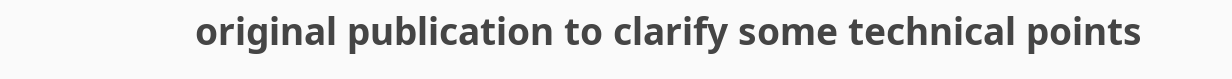original publication to clarify some technical points